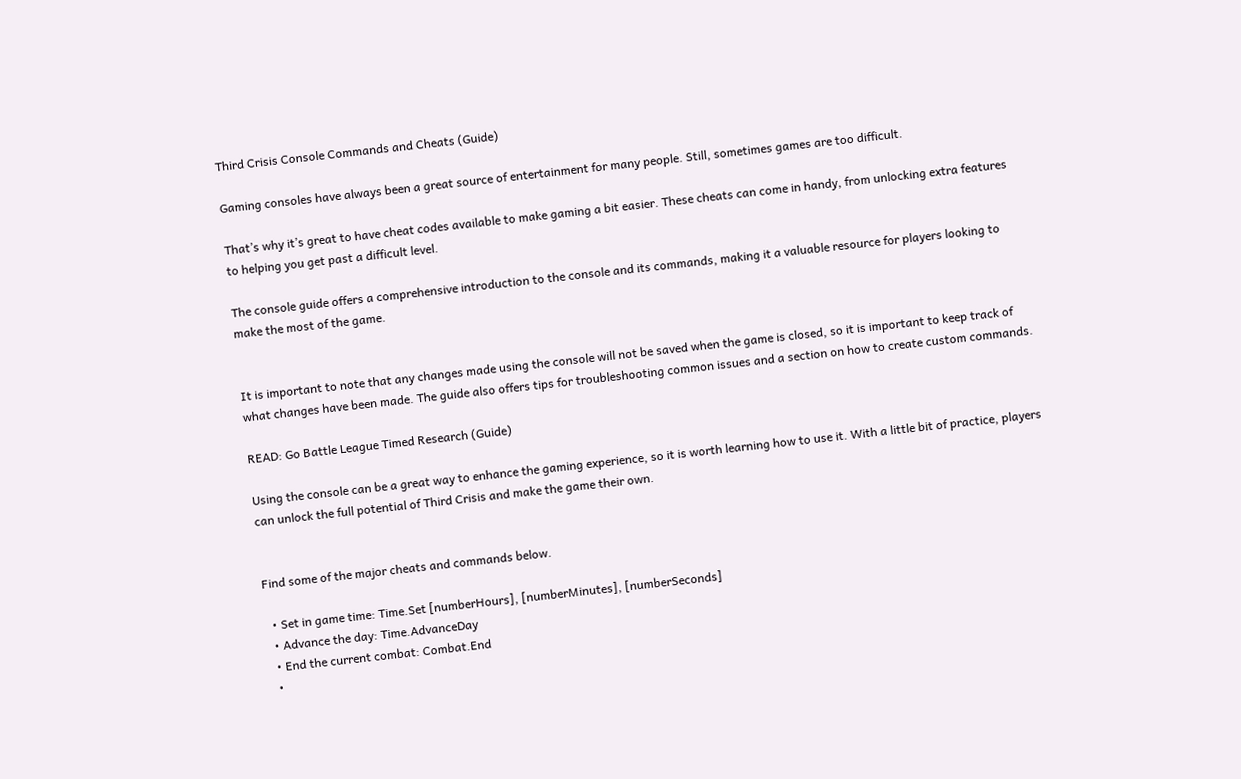Third Crisis Console Commands and Cheats (Guide)

Gaming consoles have always been a great source of entertainment for many people. Still, sometimes games are too difficult.

That’s why it’s great to have cheat codes available to make gaming a bit easier. These cheats can come in handy, from unlocking extra features to helping you get past a difficult level.

The console guide offers a comprehensive introduction to the console and its commands, making it a valuable resource for players looking to make the most of the game.


It is important to note that any changes made using the console will not be saved when the game is closed, so it is important to keep track of what changes have been made. The guide also offers tips for troubleshooting common issues and a section on how to create custom commands.

READ: Go Battle League Timed Research (Guide)

Using the console can be a great way to enhance the gaming experience, so it is worth learning how to use it. With a little bit of practice, players can unlock the full potential of Third Crisis and make the game their own.


Find some of the major cheats and commands below.

  • Set in game time: Time.Set [numberHours], [numberMinutes], [numberSeconds]
  • Advance the day: Time.AdvanceDay
  • End the current combat: Combat.End
  •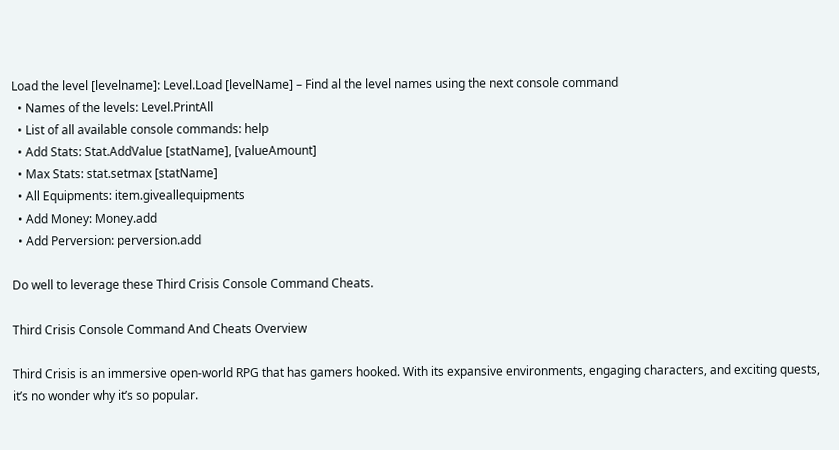Load the level [levelname]: Level.Load [levelName] – Find al the level names using the next console command
  • Names of the levels: Level.PrintAll
  • List of all available console commands: help
  • Add Stats: Stat.AddValue [statName], [valueAmount]
  • Max Stats: stat.setmax [statName]
  • All Equipments: item.giveallequipments
  • Add Money: Money.add
  • Add Perversion: perversion.add

Do well to leverage these Third Crisis Console Command Cheats.

Third Crisis Console Command And Cheats Overview

Third Crisis is an immersive open-world RPG that has gamers hooked. With its expansive environments, engaging characters, and exciting quests, it’s no wonder why it’s so popular.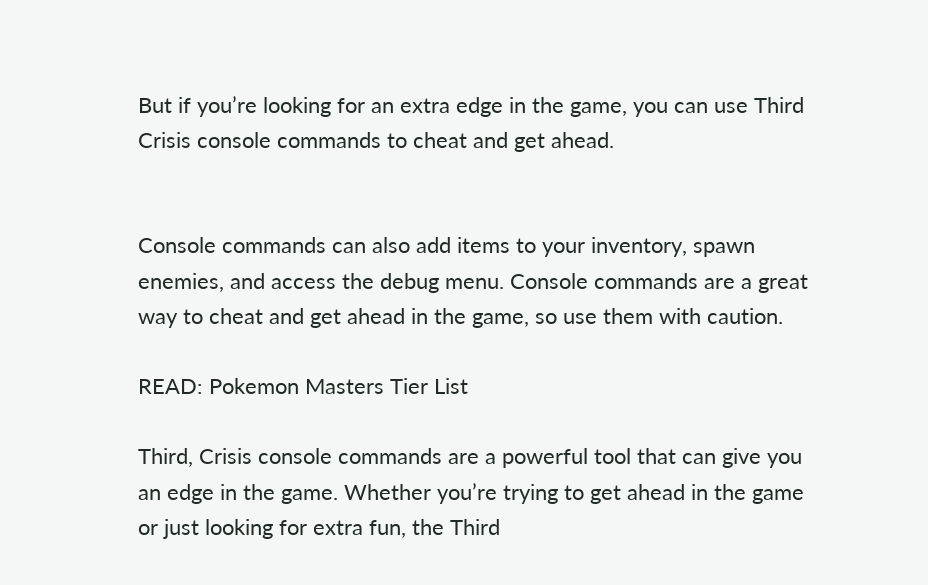But if you’re looking for an extra edge in the game, you can use Third Crisis console commands to cheat and get ahead.


Console commands can also add items to your inventory, spawn enemies, and access the debug menu. Console commands are a great way to cheat and get ahead in the game, so use them with caution.

READ: Pokemon Masters Tier List

Third, Crisis console commands are a powerful tool that can give you an edge in the game. Whether you’re trying to get ahead in the game or just looking for extra fun, the Third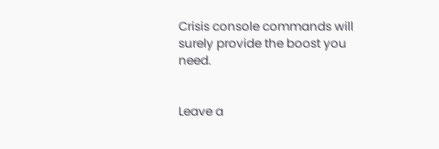Crisis console commands will surely provide the boost you need.


Leave a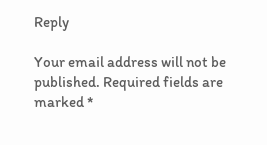Reply

Your email address will not be published. Required fields are marked *